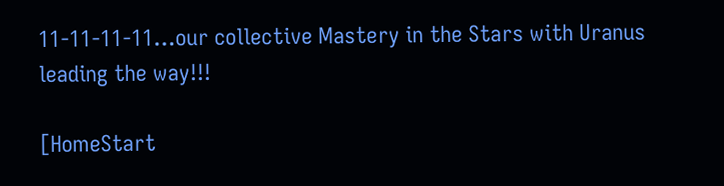11-11-11-11…our collective Mastery in the Stars with Uranus leading the way!!!

[HomeStart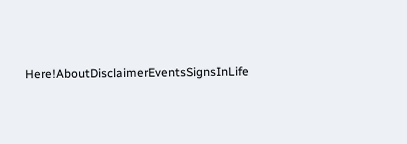Here!AboutDisclaimerEventsSignsInLife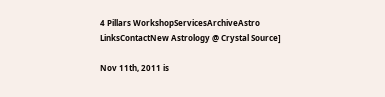4 Pillars WorkshopServicesArchiveAstro LinksContactNew Astrology @ Crystal Source]

Nov 11th, 2011 is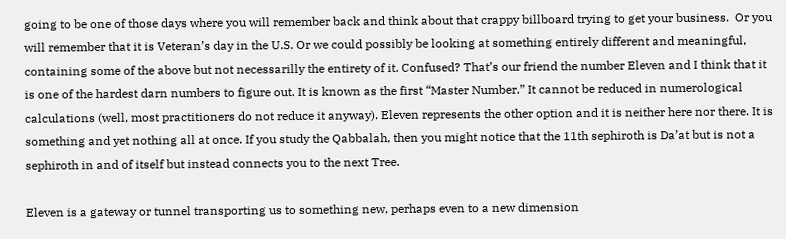going to be one of those days where you will remember back and think about that crappy billboard trying to get your business.  Or you will remember that it is Veteran’s day in the U.S. Or we could possibly be looking at something entirely different and meaningful, containing some of the above but not necessarilly the entirety of it. Confused? That’s our friend the number Eleven and I think that it is one of the hardest darn numbers to figure out. It is known as the first “Master Number.” It cannot be reduced in numerological calculations (well, most practitioners do not reduce it anyway). Eleven represents the other option and it is neither here nor there. It is something and yet nothing all at once. If you study the Qabbalah, then you might notice that the 11th sephiroth is Da’at but is not a sephiroth in and of itself but instead connects you to the next Tree.

Eleven is a gateway or tunnel transporting us to something new, perhaps even to a new dimension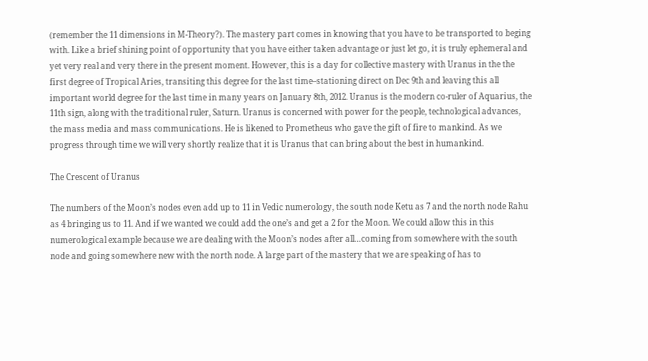(remember the 11 dimensions in M-Theory?). The mastery part comes in knowing that you have to be transported to beging with. Like a brief shining point of opportunity that you have either taken advantage or just let go, it is truly ephemeral and yet very real and very there in the present moment. However, this is a day for collective mastery with Uranus in the the first degree of Tropical Aries, transiting this degree for the last time–stationing direct on Dec 9th and leaving this all important world degree for the last time in many years on January 8th, 2012. Uranus is the modern co-ruler of Aquarius, the 11th sign, along with the traditional ruler, Saturn. Uranus is concerned with power for the people, technological advances, the mass media and mass communications. He is likened to Prometheus who gave the gift of fire to mankind. As we progress through time we will very shortly realize that it is Uranus that can bring about the best in humankind.

The Crescent of Uranus

The numbers of the Moon’s nodes even add up to 11 in Vedic numerology, the south node Ketu as 7 and the north node Rahu as 4 bringing us to 11. And if we wanted we could add the one’s and get a 2 for the Moon. We could allow this in this numerological example because we are dealing with the Moon’s nodes after all…coming from somewhere with the south node and going somewhere new with the north node. A large part of the mastery that we are speaking of has to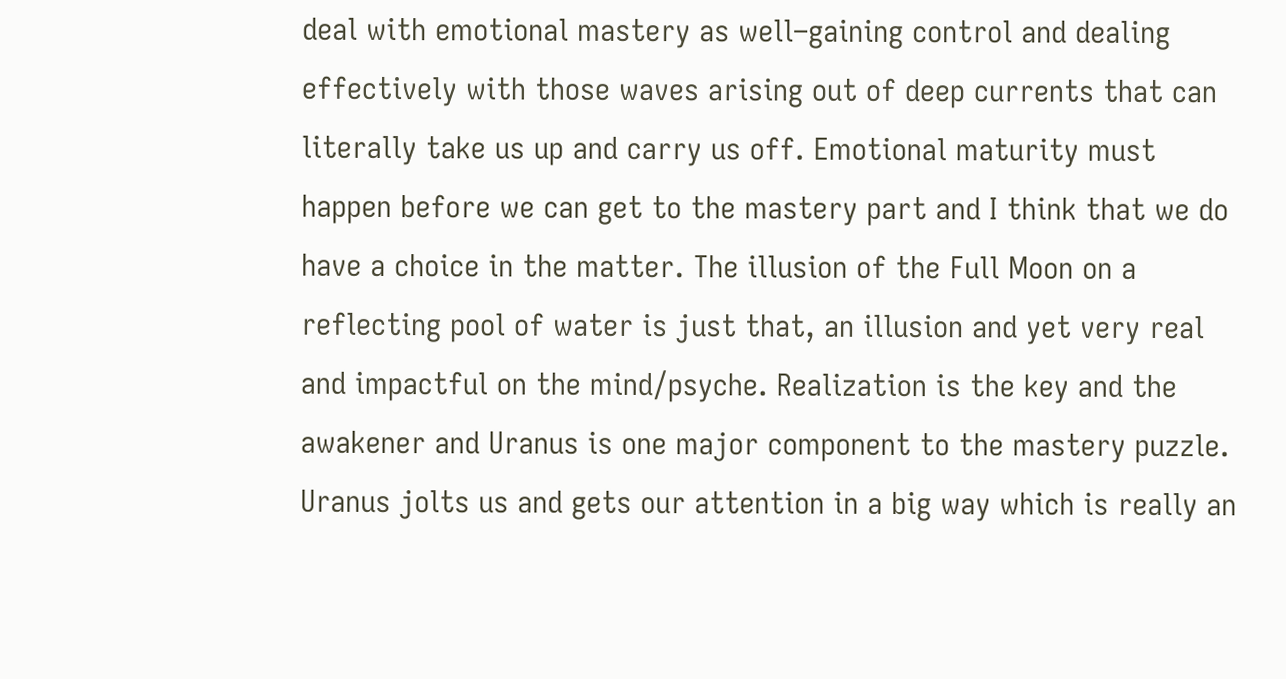deal with emotional mastery as well–gaining control and dealing effectively with those waves arising out of deep currents that can literally take us up and carry us off. Emotional maturity must happen before we can get to the mastery part and I think that we do have a choice in the matter. The illusion of the Full Moon on a reflecting pool of water is just that, an illusion and yet very real and impactful on the mind/psyche. Realization is the key and the awakener and Uranus is one major component to the mastery puzzle. Uranus jolts us and gets our attention in a big way which is really an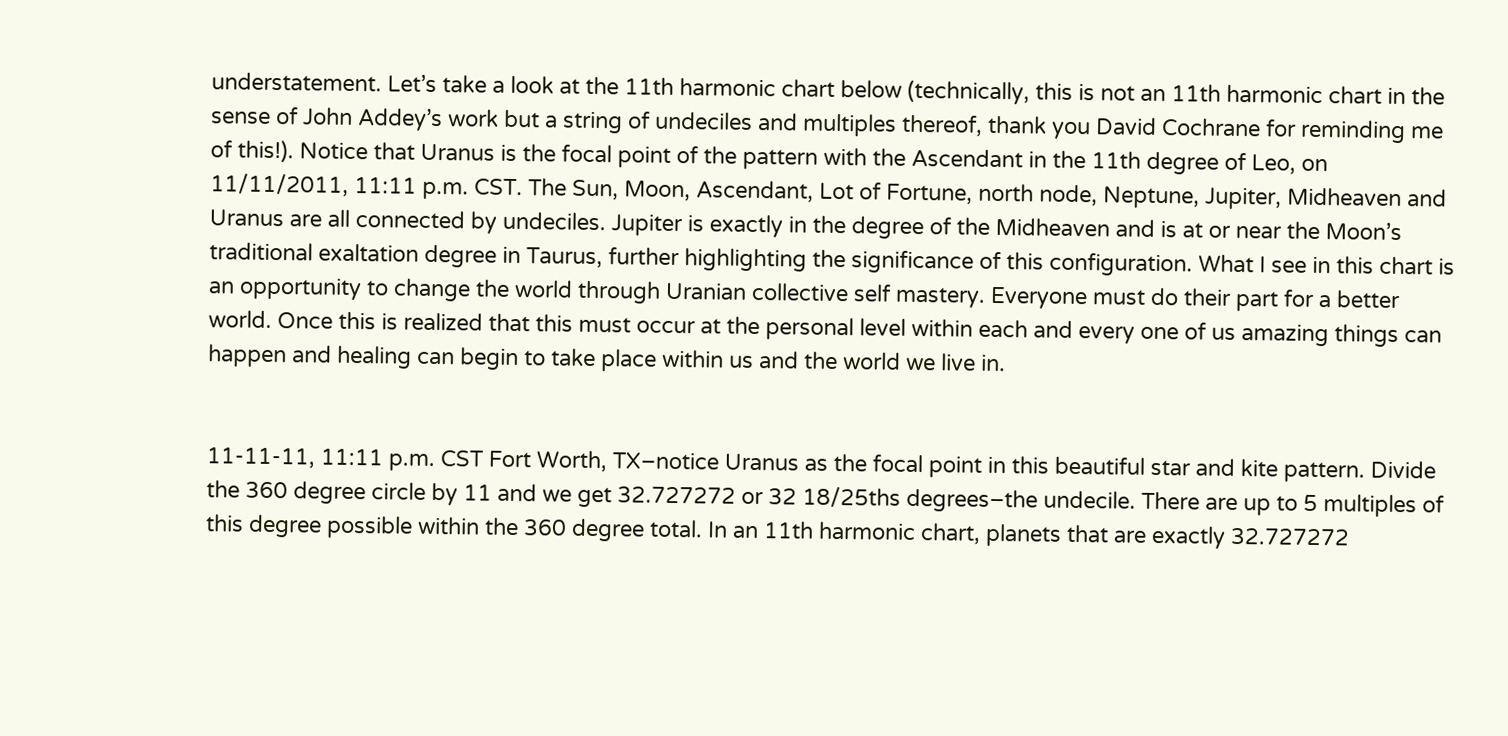understatement. Let’s take a look at the 11th harmonic chart below (technically, this is not an 11th harmonic chart in the sense of John Addey’s work but a string of undeciles and multiples thereof, thank you David Cochrane for reminding me of this!). Notice that Uranus is the focal point of the pattern with the Ascendant in the 11th degree of Leo, on 11/11/2011, 11:11 p.m. CST. The Sun, Moon, Ascendant, Lot of Fortune, north node, Neptune, Jupiter, Midheaven and Uranus are all connected by undeciles. Jupiter is exactly in the degree of the Midheaven and is at or near the Moon’s traditional exaltation degree in Taurus, further highlighting the significance of this configuration. What I see in this chart is an opportunity to change the world through Uranian collective self mastery. Everyone must do their part for a better world. Once this is realized that this must occur at the personal level within each and every one of us amazing things can happen and healing can begin to take place within us and the world we live in.


11-11-11, 11:11 p.m. CST Fort Worth, TX–notice Uranus as the focal point in this beautiful star and kite pattern. Divide the 360 degree circle by 11 and we get 32.727272 or 32 18/25ths degrees–the undecile. There are up to 5 multiples of this degree possible within the 360 degree total. In an 11th harmonic chart, planets that are exactly 32.727272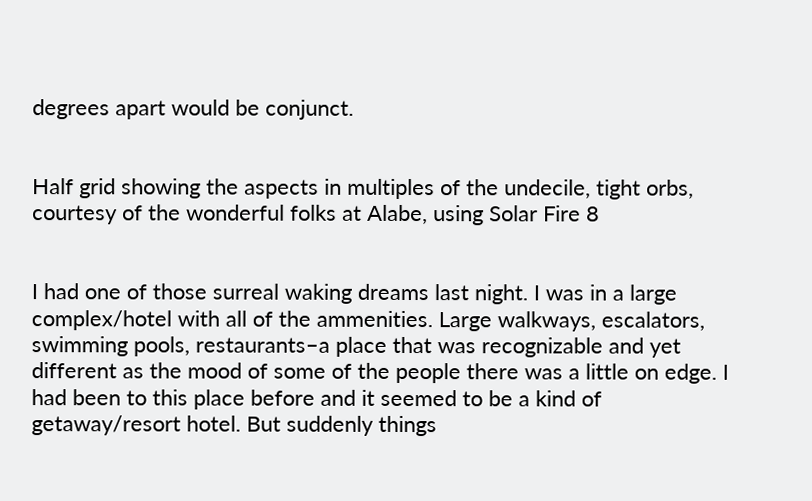degrees apart would be conjunct.


Half grid showing the aspects in multiples of the undecile, tight orbs, courtesy of the wonderful folks at Alabe, using Solar Fire 8


I had one of those surreal waking dreams last night. I was in a large complex/hotel with all of the ammenities. Large walkways, escalators, swimming pools, restaurants–a place that was recognizable and yet different as the mood of some of the people there was a little on edge. I had been to this place before and it seemed to be a kind of getaway/resort hotel. But suddenly things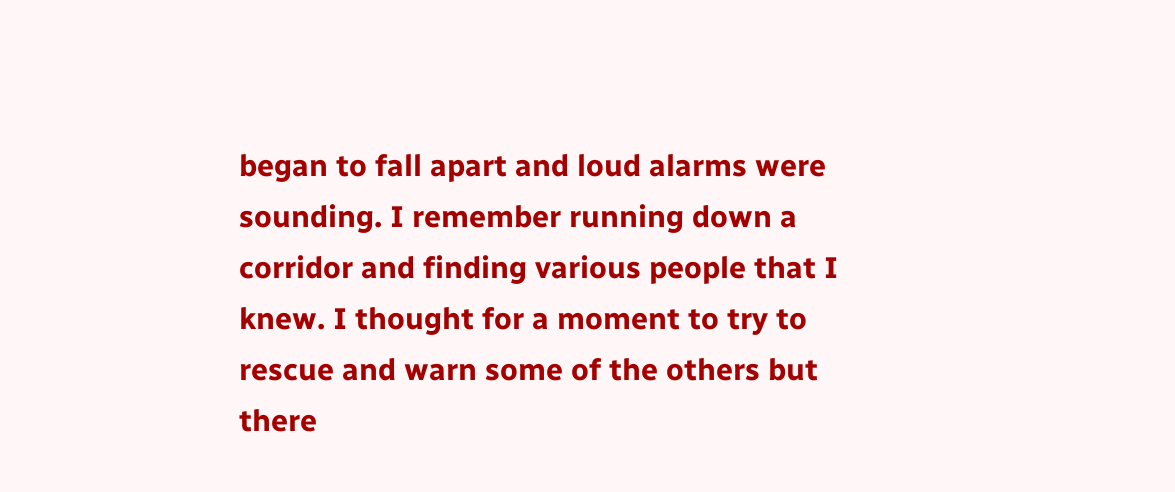began to fall apart and loud alarms were sounding. I remember running down a corridor and finding various people that I knew. I thought for a moment to try to rescue and warn some of the others but there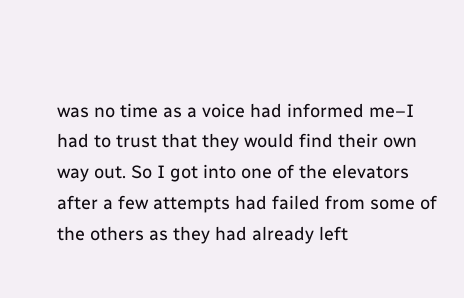was no time as a voice had informed me–I had to trust that they would find their own way out. So I got into one of the elevators after a few attempts had failed from some of the others as they had already left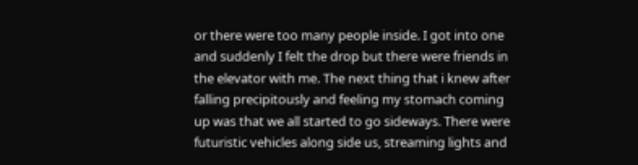or there were too many people inside. I got into one and suddenly I felt the drop but there were friends in the elevator with me. The next thing that i knew after falling precipitously and feeling my stomach coming up was that we all started to go sideways. There were futuristic vehicles along side us, streaming lights and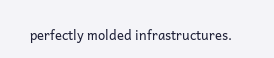perfectly molded infrastructures.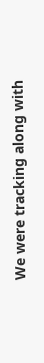We were tracking along with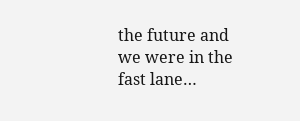the future and we were in the fast lane…